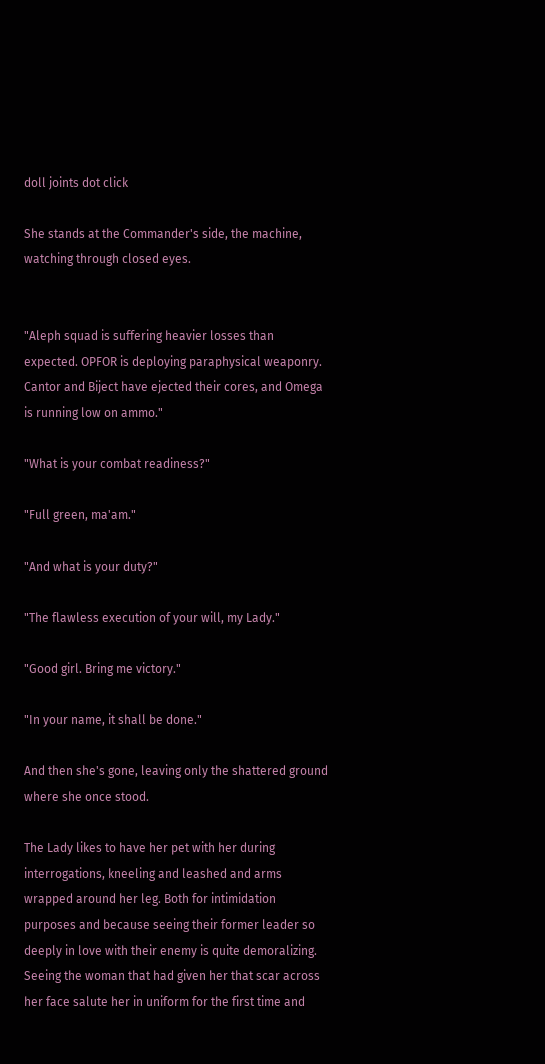doll joints dot click

She stands at the Commander's side, the machine, watching through closed eyes.


"Aleph squad is suffering heavier losses than expected. OPFOR is deploying paraphysical weaponry. Cantor and Biject have ejected their cores, and Omega is running low on ammo."

"What is your combat readiness?"

"Full green, ma'am."

"And what is your duty?"

"The flawless execution of your will, my Lady."

"Good girl. Bring me victory."

"In your name, it shall be done."

And then she's gone, leaving only the shattered ground where she once stood.

The Lady likes to have her pet with her during interrogations, kneeling and leashed and arms wrapped around her leg. Both for intimidation purposes and because seeing their former leader so deeply in love with their enemy is quite demoralizing. Seeing the woman that had given her that scar across her face salute her in uniform for the first time and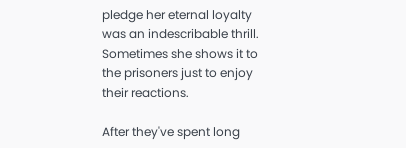pledge her eternal loyalty was an indescribable thrill. Sometimes she shows it to the prisoners just to enjoy their reactions.

After they've spent long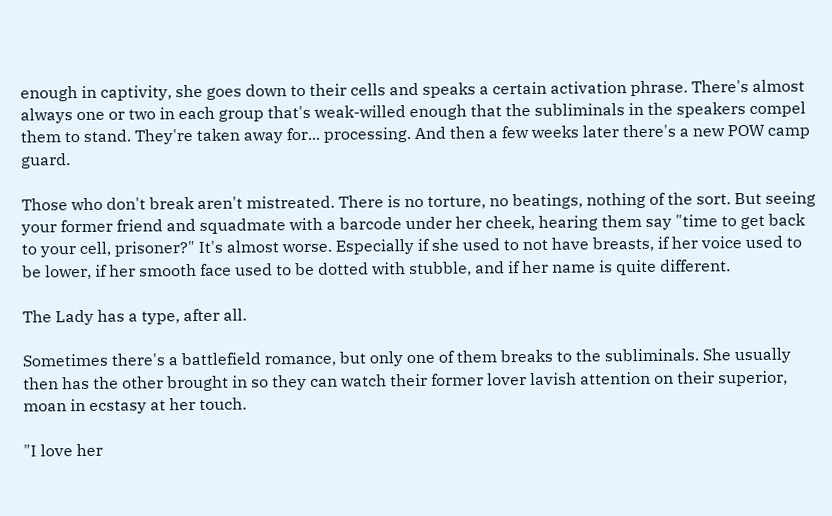enough in captivity, she goes down to their cells and speaks a certain activation phrase. There's almost always one or two in each group that's weak-willed enough that the subliminals in the speakers compel them to stand. They're taken away for... processing. And then a few weeks later there's a new POW camp guard.

Those who don't break aren't mistreated. There is no torture, no beatings, nothing of the sort. But seeing your former friend and squadmate with a barcode under her cheek, hearing them say "time to get back to your cell, prisoner?" It's almost worse. Especially if she used to not have breasts, if her voice used to be lower, if her smooth face used to be dotted with stubble, and if her name is quite different.

The Lady has a type, after all.

Sometimes there's a battlefield romance, but only one of them breaks to the subliminals. She usually then has the other brought in so they can watch their former lover lavish attention on their superior, moan in ecstasy at her touch.

"I love her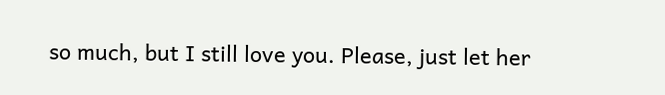so much, but I still love you. Please, just let her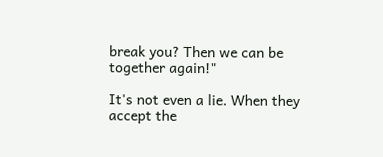break you? Then we can be together again!"

It's not even a lie. When they accept the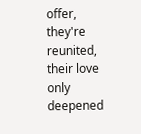offer, they're reunited, their love only deepened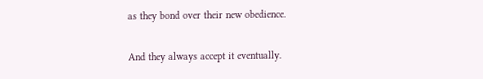as they bond over their new obedience.

And they always accept it eventually.